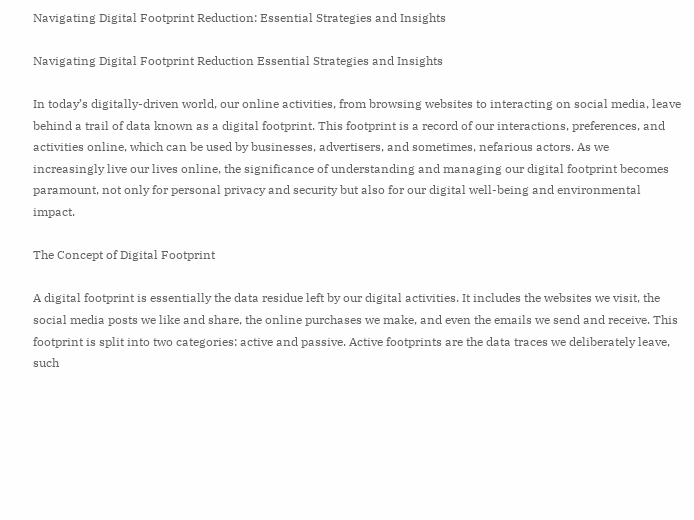Navigating Digital Footprint Reduction: Essential Strategies and Insights

Navigating Digital Footprint Reduction Essential Strategies and Insights

In today’s digitally-driven world, our online activities, from browsing websites to interacting on social media, leave behind a trail of data known as a digital footprint. This footprint is a record of our interactions, preferences, and activities online, which can be used by businesses, advertisers, and sometimes, nefarious actors. As we increasingly live our lives online, the significance of understanding and managing our digital footprint becomes paramount, not only for personal privacy and security but also for our digital well-being and environmental impact.

The Concept of Digital Footprint

A digital footprint is essentially the data residue left by our digital activities. It includes the websites we visit, the social media posts we like and share, the online purchases we make, and even the emails we send and receive. This footprint is split into two categories: active and passive. Active footprints are the data traces we deliberately leave, such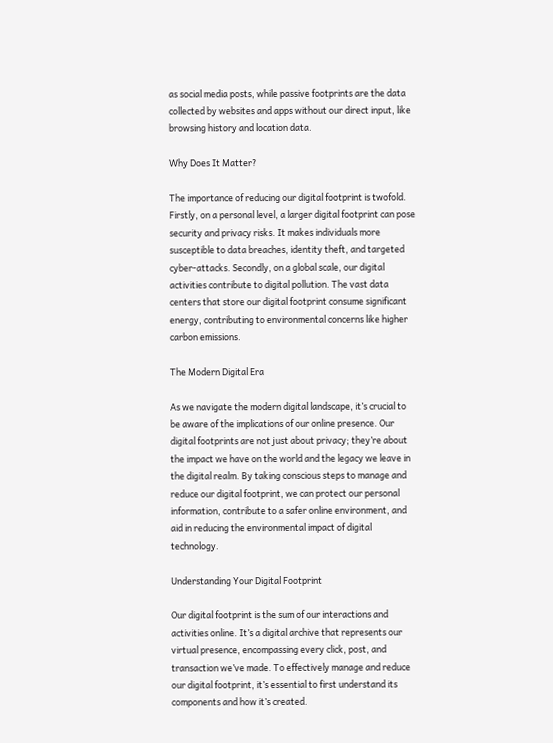as social media posts, while passive footprints are the data collected by websites and apps without our direct input, like browsing history and location data.

Why Does It Matter?

The importance of reducing our digital footprint is twofold. Firstly, on a personal level, a larger digital footprint can pose security and privacy risks. It makes individuals more susceptible to data breaches, identity theft, and targeted cyber-attacks. Secondly, on a global scale, our digital activities contribute to digital pollution. The vast data centers that store our digital footprint consume significant energy, contributing to environmental concerns like higher carbon emissions.

The Modern Digital Era

As we navigate the modern digital landscape, it’s crucial to be aware of the implications of our online presence. Our digital footprints are not just about privacy; they’re about the impact we have on the world and the legacy we leave in the digital realm. By taking conscious steps to manage and reduce our digital footprint, we can protect our personal information, contribute to a safer online environment, and aid in reducing the environmental impact of digital technology.

Understanding Your Digital Footprint

Our digital footprint is the sum of our interactions and activities online. It’s a digital archive that represents our virtual presence, encompassing every click, post, and transaction we’ve made. To effectively manage and reduce our digital footprint, it’s essential to first understand its components and how it’s created.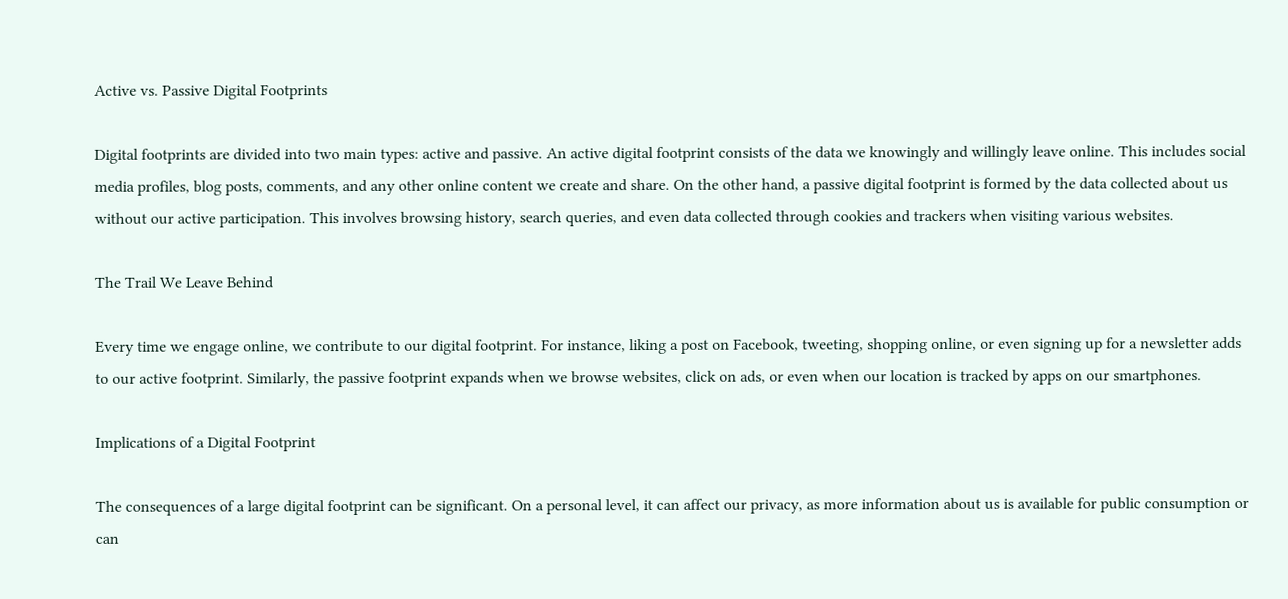Active vs. Passive Digital Footprints

Digital footprints are divided into two main types: active and passive. An active digital footprint consists of the data we knowingly and willingly leave online. This includes social media profiles, blog posts, comments, and any other online content we create and share. On the other hand, a passive digital footprint is formed by the data collected about us without our active participation. This involves browsing history, search queries, and even data collected through cookies and trackers when visiting various websites.

The Trail We Leave Behind

Every time we engage online, we contribute to our digital footprint. For instance, liking a post on Facebook, tweeting, shopping online, or even signing up for a newsletter adds to our active footprint. Similarly, the passive footprint expands when we browse websites, click on ads, or even when our location is tracked by apps on our smartphones.

Implications of a Digital Footprint

The consequences of a large digital footprint can be significant. On a personal level, it can affect our privacy, as more information about us is available for public consumption or can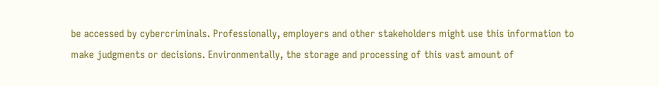be accessed by cybercriminals. Professionally, employers and other stakeholders might use this information to make judgments or decisions. Environmentally, the storage and processing of this vast amount of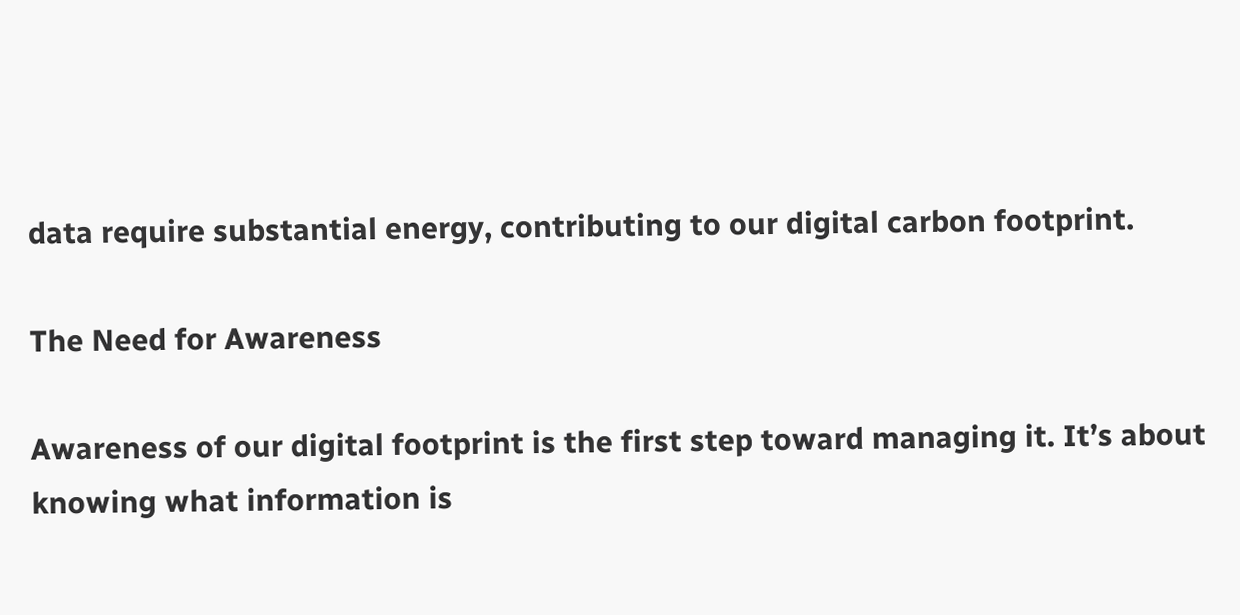data require substantial energy, contributing to our digital carbon footprint.

The Need for Awareness

Awareness of our digital footprint is the first step toward managing it. It’s about knowing what information is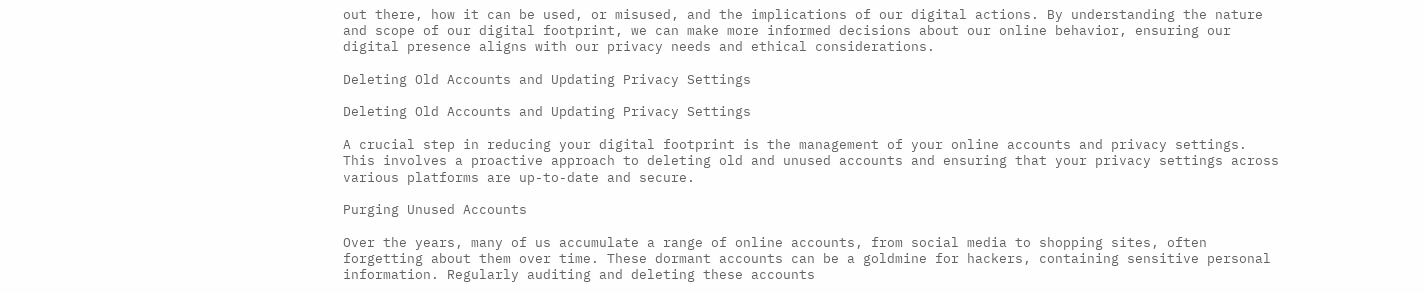out there, how it can be used, or misused, and the implications of our digital actions. By understanding the nature and scope of our digital footprint, we can make more informed decisions about our online behavior, ensuring our digital presence aligns with our privacy needs and ethical considerations.

Deleting Old Accounts and Updating Privacy Settings

Deleting Old Accounts and Updating Privacy Settings

A crucial step in reducing your digital footprint is the management of your online accounts and privacy settings. This involves a proactive approach to deleting old and unused accounts and ensuring that your privacy settings across various platforms are up-to-date and secure.

Purging Unused Accounts

Over the years, many of us accumulate a range of online accounts, from social media to shopping sites, often forgetting about them over time. These dormant accounts can be a goldmine for hackers, containing sensitive personal information. Regularly auditing and deleting these accounts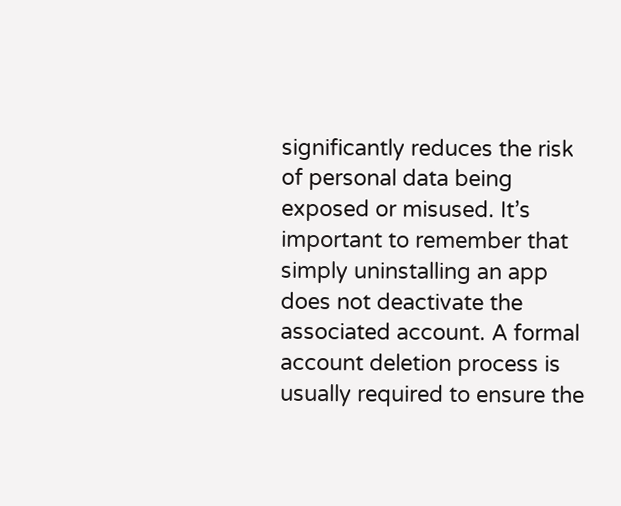significantly reduces the risk of personal data being exposed or misused. It’s important to remember that simply uninstalling an app does not deactivate the associated account. A formal account deletion process is usually required to ensure the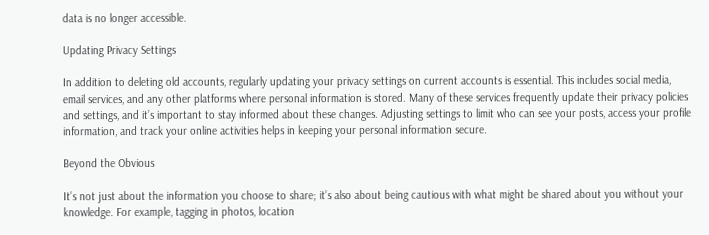data is no longer accessible.

Updating Privacy Settings

In addition to deleting old accounts, regularly updating your privacy settings on current accounts is essential. This includes social media, email services, and any other platforms where personal information is stored. Many of these services frequently update their privacy policies and settings, and it’s important to stay informed about these changes. Adjusting settings to limit who can see your posts, access your profile information, and track your online activities helps in keeping your personal information secure.

Beyond the Obvious

It’s not just about the information you choose to share; it’s also about being cautious with what might be shared about you without your knowledge. For example, tagging in photos, location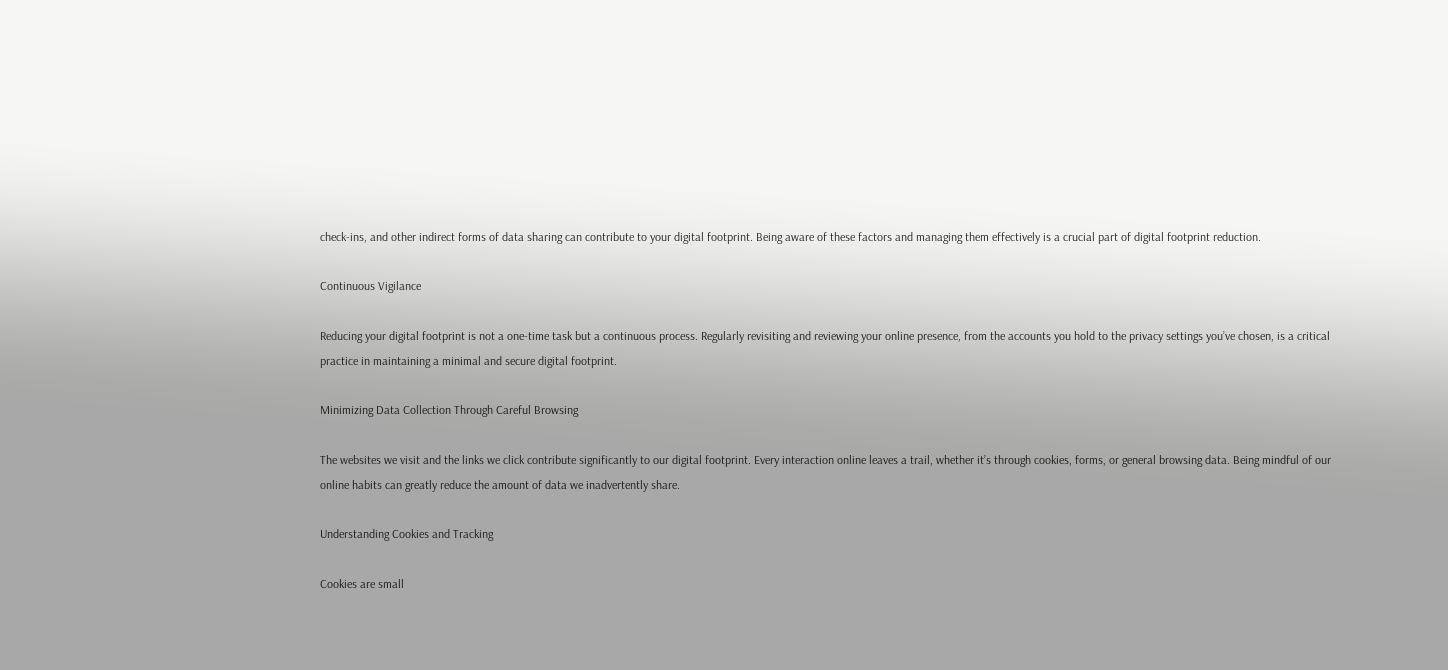check-ins, and other indirect forms of data sharing can contribute to your digital footprint. Being aware of these factors and managing them effectively is a crucial part of digital footprint reduction.

Continuous Vigilance

Reducing your digital footprint is not a one-time task but a continuous process. Regularly revisiting and reviewing your online presence, from the accounts you hold to the privacy settings you’ve chosen, is a critical practice in maintaining a minimal and secure digital footprint.

Minimizing Data Collection Through Careful Browsing

The websites we visit and the links we click contribute significantly to our digital footprint. Every interaction online leaves a trail, whether it’s through cookies, forms, or general browsing data. Being mindful of our online habits can greatly reduce the amount of data we inadvertently share.

Understanding Cookies and Tracking

Cookies are small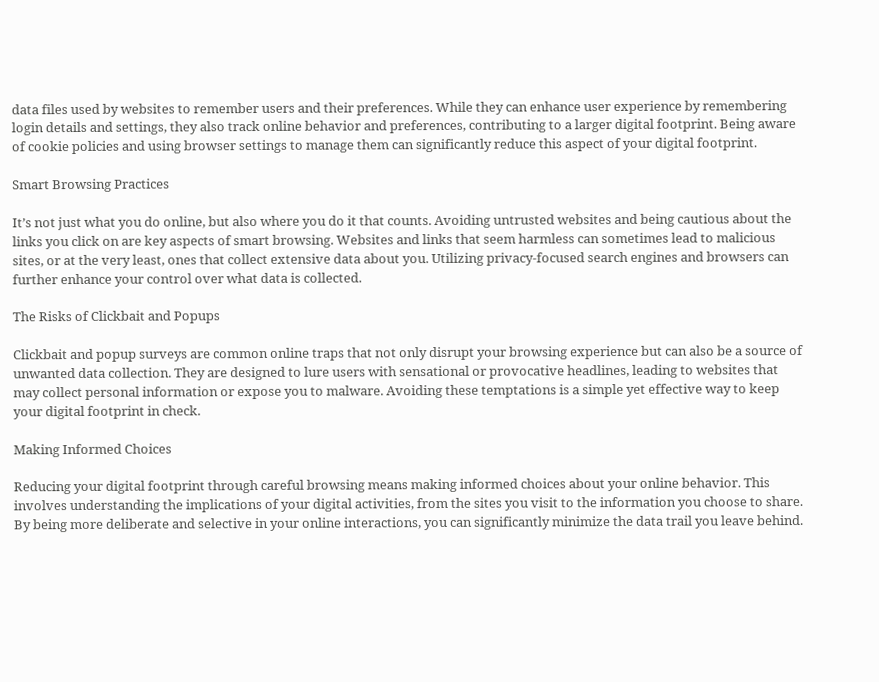data files used by websites to remember users and their preferences. While they can enhance user experience by remembering login details and settings, they also track online behavior and preferences, contributing to a larger digital footprint. Being aware of cookie policies and using browser settings to manage them can significantly reduce this aspect of your digital footprint.

Smart Browsing Practices

It’s not just what you do online, but also where you do it that counts. Avoiding untrusted websites and being cautious about the links you click on are key aspects of smart browsing. Websites and links that seem harmless can sometimes lead to malicious sites, or at the very least, ones that collect extensive data about you. Utilizing privacy-focused search engines and browsers can further enhance your control over what data is collected.

The Risks of Clickbait and Popups

Clickbait and popup surveys are common online traps that not only disrupt your browsing experience but can also be a source of unwanted data collection. They are designed to lure users with sensational or provocative headlines, leading to websites that may collect personal information or expose you to malware. Avoiding these temptations is a simple yet effective way to keep your digital footprint in check.

Making Informed Choices

Reducing your digital footprint through careful browsing means making informed choices about your online behavior. This involves understanding the implications of your digital activities, from the sites you visit to the information you choose to share. By being more deliberate and selective in your online interactions, you can significantly minimize the data trail you leave behind.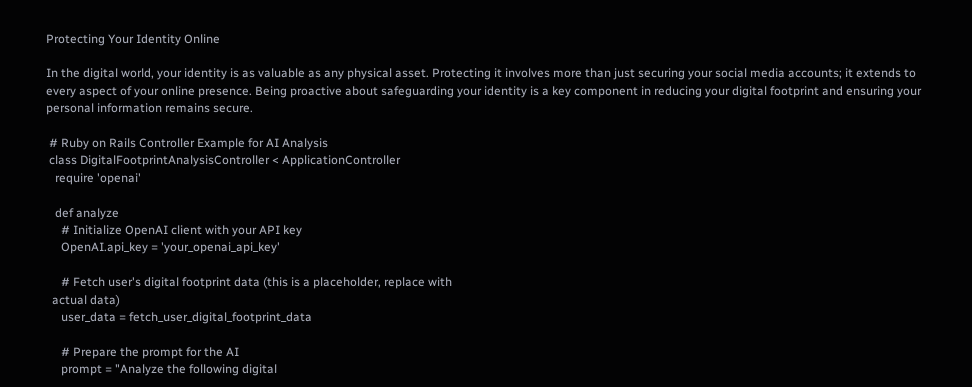Protecting Your Identity Online

In the digital world, your identity is as valuable as any physical asset. Protecting it involves more than just securing your social media accounts; it extends to every aspect of your online presence. Being proactive about safeguarding your identity is a key component in reducing your digital footprint and ensuring your personal information remains secure.

 # Ruby on Rails Controller Example for AI Analysis
 class DigitalFootprintAnalysisController < ApplicationController
   require 'openai'

   def analyze
     # Initialize OpenAI client with your API key
     OpenAI.api_key = 'your_openai_api_key'

     # Fetch user's digital footprint data (this is a placeholder, replace with
  actual data)
     user_data = fetch_user_digital_footprint_data

     # Prepare the prompt for the AI
     prompt = "Analyze the following digital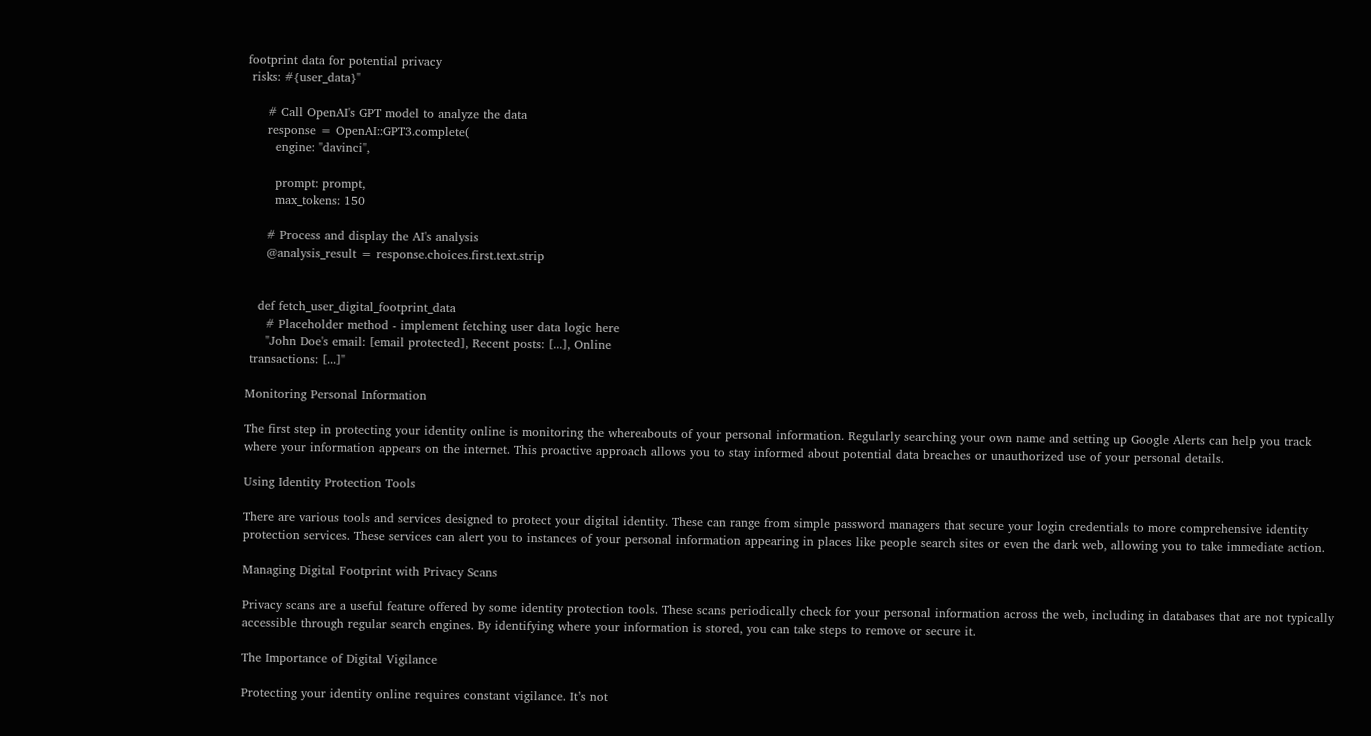footprint data for potential privacy
 risks: #{user_data}"

     # Call OpenAI's GPT model to analyze the data
     response = OpenAI::GPT3.complete(
       engine: "davinci",

       prompt: prompt,
       max_tokens: 150

     # Process and display the AI's analysis
     @analysis_result = response.choices.first.text.strip


   def fetch_user_digital_footprint_data
     # Placeholder method - implement fetching user data logic here
     "John Doe's email: [email protected], Recent posts: [...], Online
 transactions: [...]"

Monitoring Personal Information

The first step in protecting your identity online is monitoring the whereabouts of your personal information. Regularly searching your own name and setting up Google Alerts can help you track where your information appears on the internet. This proactive approach allows you to stay informed about potential data breaches or unauthorized use of your personal details.

Using Identity Protection Tools

There are various tools and services designed to protect your digital identity. These can range from simple password managers that secure your login credentials to more comprehensive identity protection services. These services can alert you to instances of your personal information appearing in places like people search sites or even the dark web, allowing you to take immediate action.

Managing Digital Footprint with Privacy Scans

Privacy scans are a useful feature offered by some identity protection tools. These scans periodically check for your personal information across the web, including in databases that are not typically accessible through regular search engines. By identifying where your information is stored, you can take steps to remove or secure it.

The Importance of Digital Vigilance

Protecting your identity online requires constant vigilance. It’s not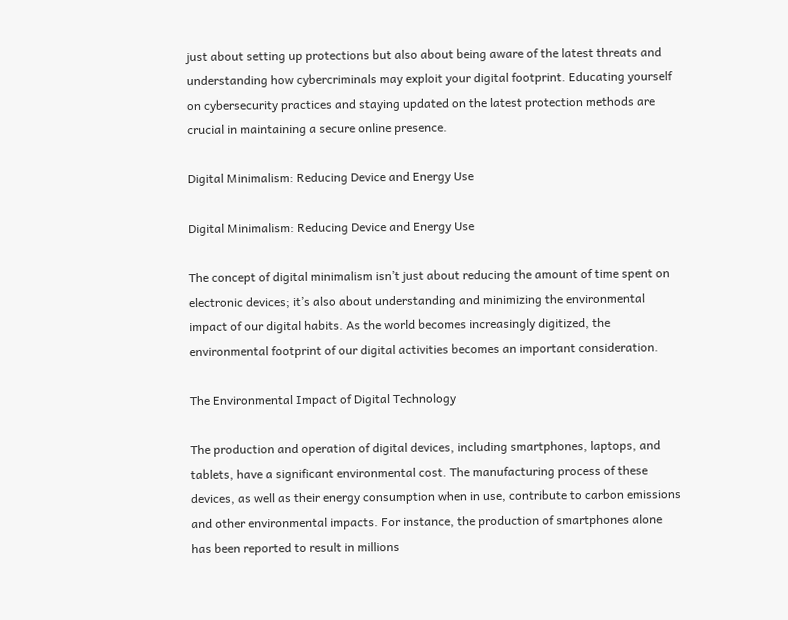just about setting up protections but also about being aware of the latest threats and understanding how cybercriminals may exploit your digital footprint. Educating yourself on cybersecurity practices and staying updated on the latest protection methods are crucial in maintaining a secure online presence.

Digital Minimalism: Reducing Device and Energy Use

Digital Minimalism: Reducing Device and Energy Use

The concept of digital minimalism isn’t just about reducing the amount of time spent on electronic devices; it’s also about understanding and minimizing the environmental impact of our digital habits. As the world becomes increasingly digitized, the environmental footprint of our digital activities becomes an important consideration.

The Environmental Impact of Digital Technology

The production and operation of digital devices, including smartphones, laptops, and tablets, have a significant environmental cost. The manufacturing process of these devices, as well as their energy consumption when in use, contribute to carbon emissions and other environmental impacts. For instance, the production of smartphones alone has been reported to result in millions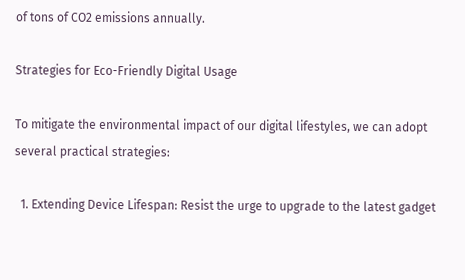of tons of CO2 emissions annually.

Strategies for Eco-Friendly Digital Usage

To mitigate the environmental impact of our digital lifestyles, we can adopt several practical strategies:

  1. Extending Device Lifespan: Resist the urge to upgrade to the latest gadget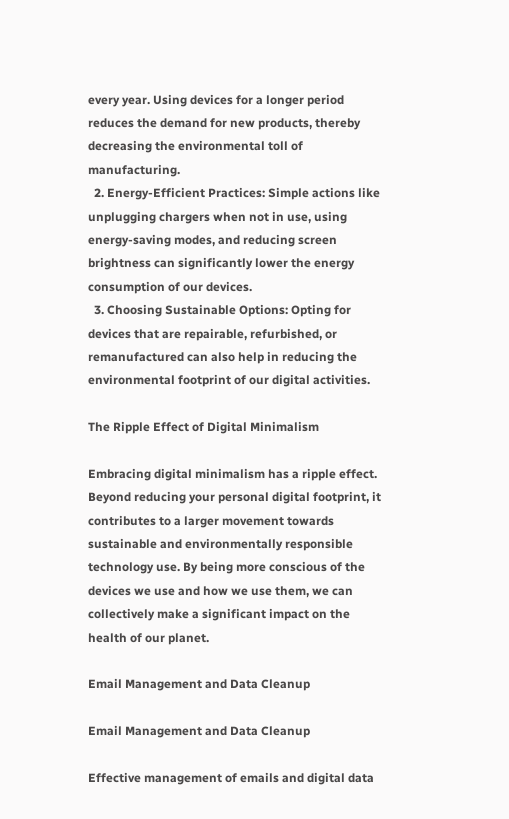every year. Using devices for a longer period reduces the demand for new products, thereby decreasing the environmental toll of manufacturing.
  2. Energy-Efficient Practices: Simple actions like unplugging chargers when not in use, using energy-saving modes, and reducing screen brightness can significantly lower the energy consumption of our devices.
  3. Choosing Sustainable Options: Opting for devices that are repairable, refurbished, or remanufactured can also help in reducing the environmental footprint of our digital activities.

The Ripple Effect of Digital Minimalism

Embracing digital minimalism has a ripple effect. Beyond reducing your personal digital footprint, it contributes to a larger movement towards sustainable and environmentally responsible technology use. By being more conscious of the devices we use and how we use them, we can collectively make a significant impact on the health of our planet.

Email Management and Data Cleanup

Email Management and Data Cleanup

Effective management of emails and digital data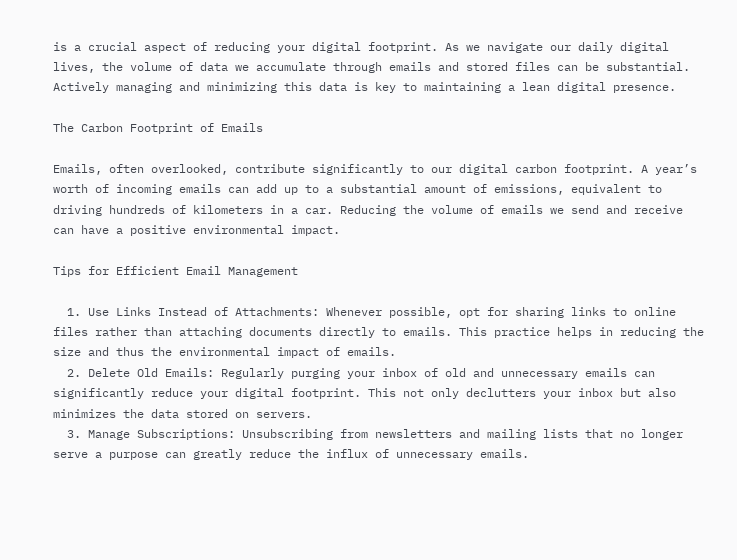is a crucial aspect of reducing your digital footprint. As we navigate our daily digital lives, the volume of data we accumulate through emails and stored files can be substantial. Actively managing and minimizing this data is key to maintaining a lean digital presence.

The Carbon Footprint of Emails

Emails, often overlooked, contribute significantly to our digital carbon footprint. A year’s worth of incoming emails can add up to a substantial amount of emissions, equivalent to driving hundreds of kilometers in a car. Reducing the volume of emails we send and receive can have a positive environmental impact.

Tips for Efficient Email Management

  1. Use Links Instead of Attachments: Whenever possible, opt for sharing links to online files rather than attaching documents directly to emails. This practice helps in reducing the size and thus the environmental impact of emails.
  2. Delete Old Emails: Regularly purging your inbox of old and unnecessary emails can significantly reduce your digital footprint. This not only declutters your inbox but also minimizes the data stored on servers.
  3. Manage Subscriptions: Unsubscribing from newsletters and mailing lists that no longer serve a purpose can greatly reduce the influx of unnecessary emails.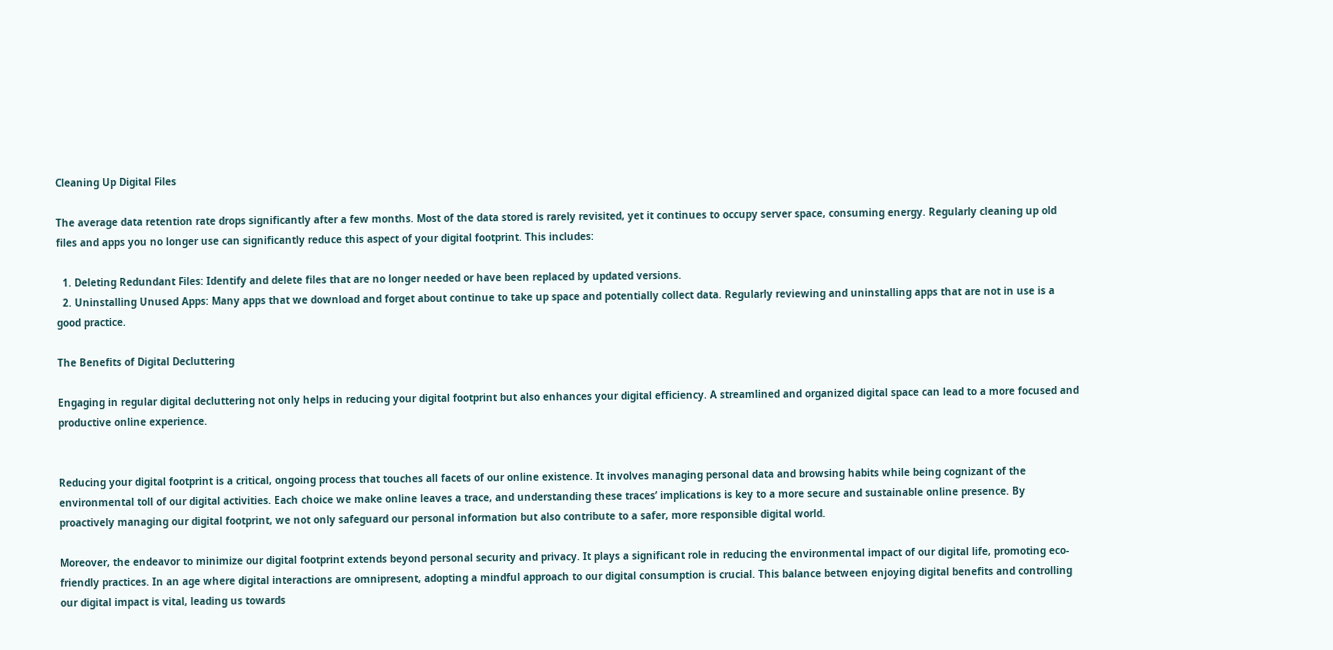Cleaning Up Digital Files

The average data retention rate drops significantly after a few months. Most of the data stored is rarely revisited, yet it continues to occupy server space, consuming energy. Regularly cleaning up old files and apps you no longer use can significantly reduce this aspect of your digital footprint. This includes:

  1. Deleting Redundant Files: Identify and delete files that are no longer needed or have been replaced by updated versions.
  2. Uninstalling Unused Apps: Many apps that we download and forget about continue to take up space and potentially collect data. Regularly reviewing and uninstalling apps that are not in use is a good practice.

The Benefits of Digital Decluttering

Engaging in regular digital decluttering not only helps in reducing your digital footprint but also enhances your digital efficiency. A streamlined and organized digital space can lead to a more focused and productive online experience.


Reducing your digital footprint is a critical, ongoing process that touches all facets of our online existence. It involves managing personal data and browsing habits while being cognizant of the environmental toll of our digital activities. Each choice we make online leaves a trace, and understanding these traces’ implications is key to a more secure and sustainable online presence. By proactively managing our digital footprint, we not only safeguard our personal information but also contribute to a safer, more responsible digital world.

Moreover, the endeavor to minimize our digital footprint extends beyond personal security and privacy. It plays a significant role in reducing the environmental impact of our digital life, promoting eco-friendly practices. In an age where digital interactions are omnipresent, adopting a mindful approach to our digital consumption is crucial. This balance between enjoying digital benefits and controlling our digital impact is vital, leading us towards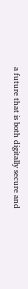a future that is both digitally secure and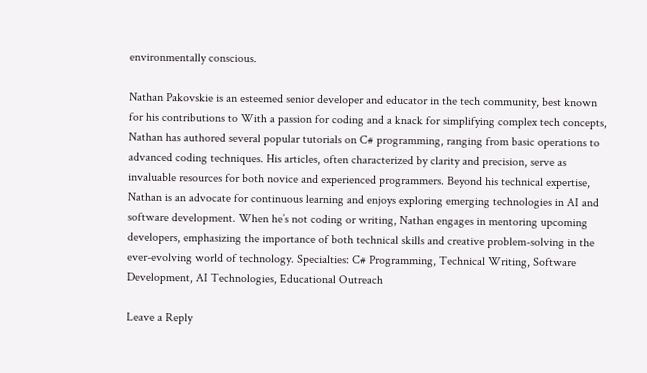environmentally conscious.

Nathan Pakovskie is an esteemed senior developer and educator in the tech community, best known for his contributions to With a passion for coding and a knack for simplifying complex tech concepts, Nathan has authored several popular tutorials on C# programming, ranging from basic operations to advanced coding techniques. His articles, often characterized by clarity and precision, serve as invaluable resources for both novice and experienced programmers. Beyond his technical expertise, Nathan is an advocate for continuous learning and enjoys exploring emerging technologies in AI and software development. When he’s not coding or writing, Nathan engages in mentoring upcoming developers, emphasizing the importance of both technical skills and creative problem-solving in the ever-evolving world of technology. Specialties: C# Programming, Technical Writing, Software Development, AI Technologies, Educational Outreach

Leave a Reply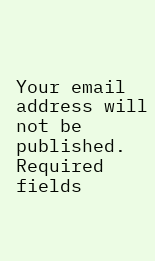Your email address will not be published. Required fields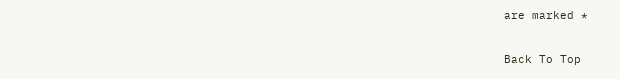are marked *

Back To Top